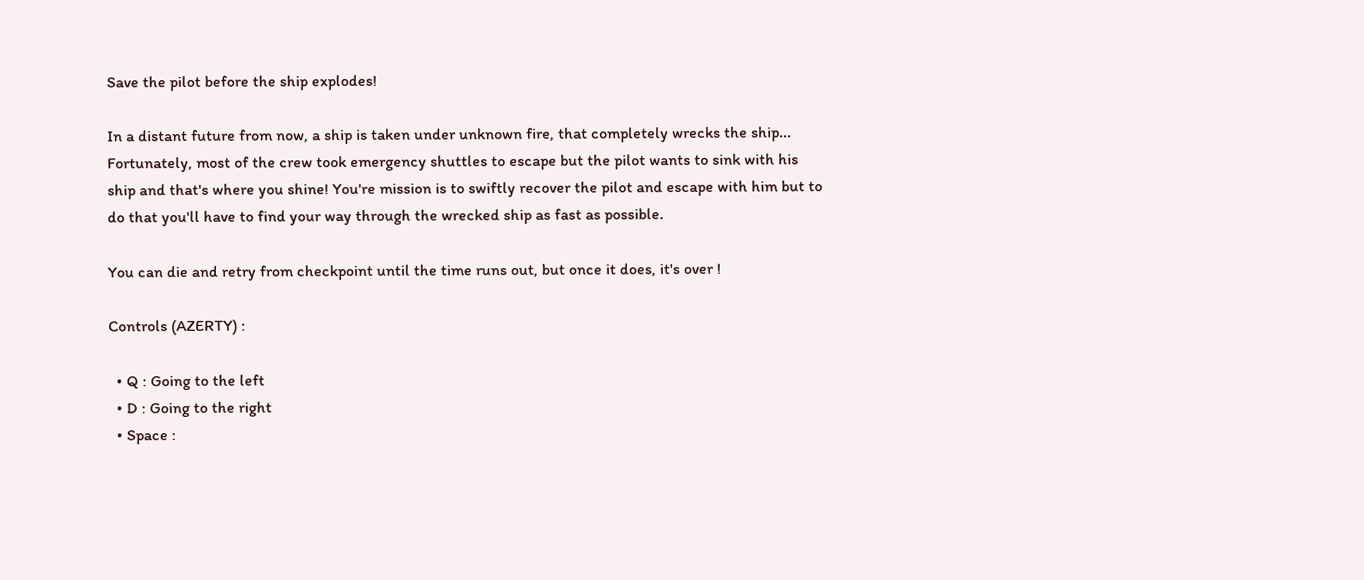Save the pilot before the ship explodes!

In a distant future from now, a ship is taken under unknown fire, that completely wrecks the ship... Fortunately, most of the crew took emergency shuttles to escape but the pilot wants to sink with his ship and that's where you shine! You're mission is to swiftly recover the pilot and escape with him but to do that you'll have to find your way through the wrecked ship as fast as possible.

You can die and retry from checkpoint until the time runs out, but once it does, it's over !

Controls (AZERTY) :

  • Q : Going to the left
  • D : Going to the right
  • Space :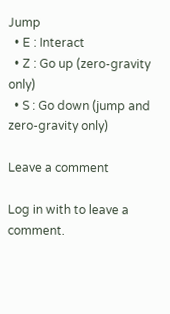Jump
  • E : Interact
  • Z : Go up (zero-gravity only)
  • S : Go down (jump and zero-gravity only)

Leave a comment

Log in with to leave a comment.